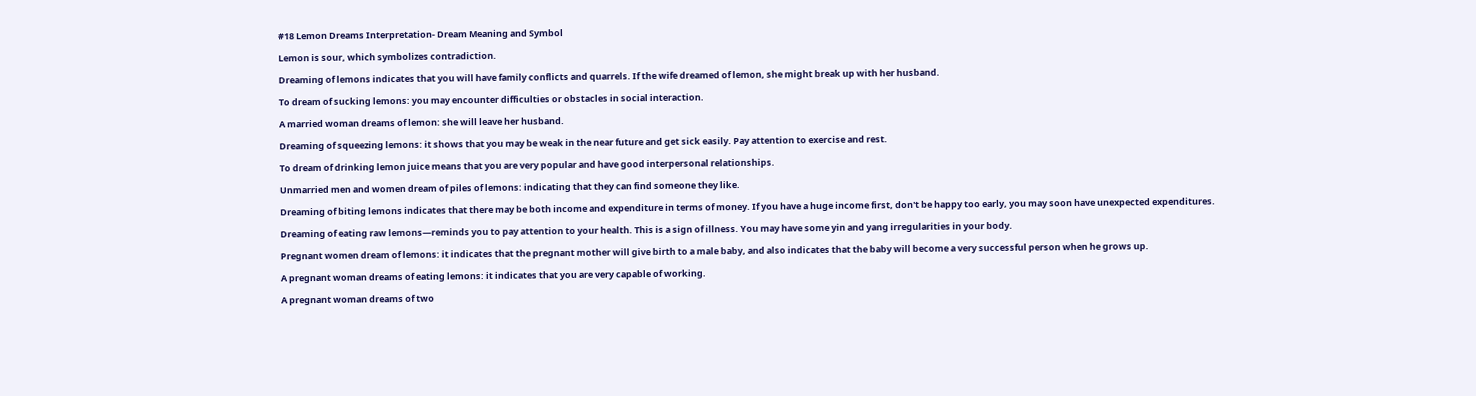#18 Lemon Dreams Interpretation- Dream Meaning and Symbol

Lemon is sour, which symbolizes contradiction.

Dreaming of lemons indicates that you will have family conflicts and quarrels. If the wife dreamed of lemon, she might break up with her husband.

To dream of sucking lemons: you may encounter difficulties or obstacles in social interaction.

A married woman dreams of lemon: she will leave her husband.

Dreaming of squeezing lemons: it shows that you may be weak in the near future and get sick easily. Pay attention to exercise and rest.

To dream of drinking lemon juice means that you are very popular and have good interpersonal relationships.

Unmarried men and women dream of piles of lemons: indicating that they can find someone they like.

Dreaming of biting lemons indicates that there may be both income and expenditure in terms of money. If you have a huge income first, don't be happy too early, you may soon have unexpected expenditures.

Dreaming of eating raw lemons—reminds you to pay attention to your health. This is a sign of illness. You may have some yin and yang irregularities in your body.

Pregnant women dream of lemons: it indicates that the pregnant mother will give birth to a male baby, and also indicates that the baby will become a very successful person when he grows up.

A pregnant woman dreams of eating lemons: it indicates that you are very capable of working.

A pregnant woman dreams of two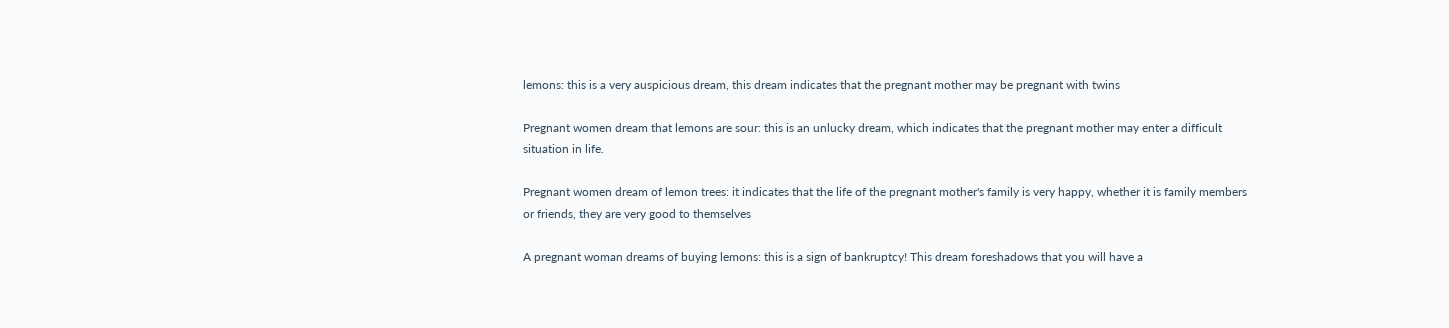lemons: this is a very auspicious dream, this dream indicates that the pregnant mother may be pregnant with twins

Pregnant women dream that lemons are sour: this is an unlucky dream, which indicates that the pregnant mother may enter a difficult situation in life.

Pregnant women dream of lemon trees: it indicates that the life of the pregnant mother's family is very happy, whether it is family members or friends, they are very good to themselves

A pregnant woman dreams of buying lemons: this is a sign of bankruptcy! This dream foreshadows that you will have a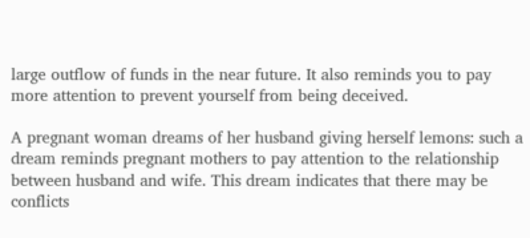large outflow of funds in the near future. It also reminds you to pay more attention to prevent yourself from being deceived.

A pregnant woman dreams of her husband giving herself lemons: such a dream reminds pregnant mothers to pay attention to the relationship between husband and wife. This dream indicates that there may be conflicts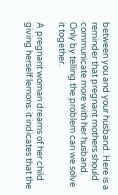between you and your husband. Here is a reminder that pregnant mothers should communicate more with her husband. Only by telling the problem can we solve it together.

A pregnant woman dreams of her child giving herself lemons: it indicates that the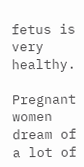fetus is very healthy.

Pregnant women dream of a lot of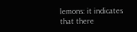lemons: it indicates that there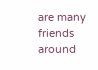are many friends around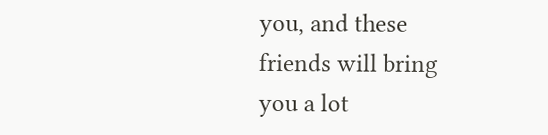you, and these friends will bring you a lot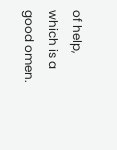of help, which is a good omen.